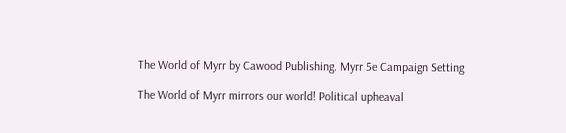The World of Myrr by Cawood Publishing. Myrr 5e Campaign Setting

The World of Myrr mirrors our world! Political upheaval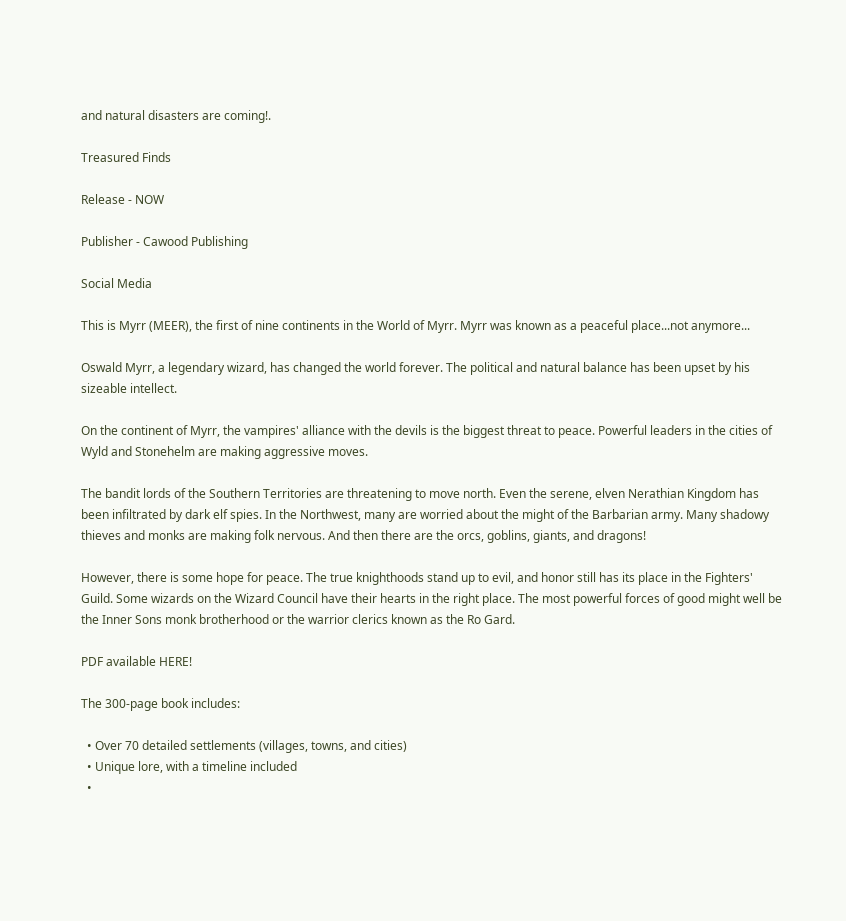and natural disasters are coming!.

Treasured Finds

Release - NOW

Publisher - Cawood Publishing

Social Media

This is Myrr (MEER), the first of nine continents in the World of Myrr. Myrr was known as a peaceful place...not anymore...

Oswald Myrr, a legendary wizard, has changed the world forever. The political and natural balance has been upset by his sizeable intellect.

On the continent of Myrr, the vampires' alliance with the devils is the biggest threat to peace. Powerful leaders in the cities of Wyld and Stonehelm are making aggressive moves.

The bandit lords of the Southern Territories are threatening to move north. Even the serene, elven Nerathian Kingdom has been infiltrated by dark elf spies. In the Northwest, many are worried about the might of the Barbarian army. Many shadowy thieves and monks are making folk nervous. And then there are the orcs, goblins, giants, and dragons!

However, there is some hope for peace. The true knighthoods stand up to evil, and honor still has its place in the Fighters' Guild. Some wizards on the Wizard Council have their hearts in the right place. The most powerful forces of good might well be the Inner Sons monk brotherhood or the warrior clerics known as the Ro Gard.

PDF available HERE!

The 300-page book includes:

  • Over 70 detailed settlements (villages, towns, and cities)
  • Unique lore, with a timeline included
  •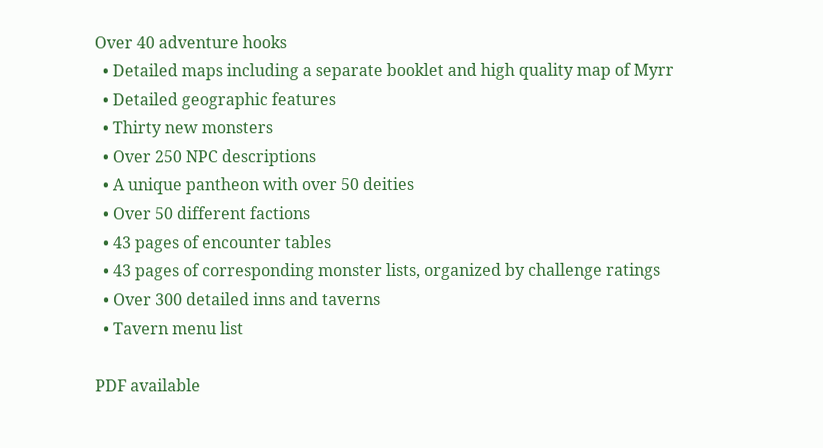Over 40 adventure hooks
  • Detailed maps including a separate booklet and high quality map of Myrr
  • Detailed geographic features
  • Thirty new monsters
  • Over 250 NPC descriptions
  • A unique pantheon with over 50 deities
  • Over 50 different factions
  • 43 pages of encounter tables
  • 43 pages of corresponding monster lists, organized by challenge ratings
  • Over 300 detailed inns and taverns
  • Tavern menu list

PDF available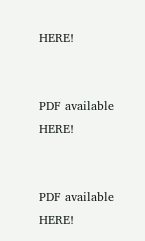HERE!


PDF available HERE!


PDF available HERE!